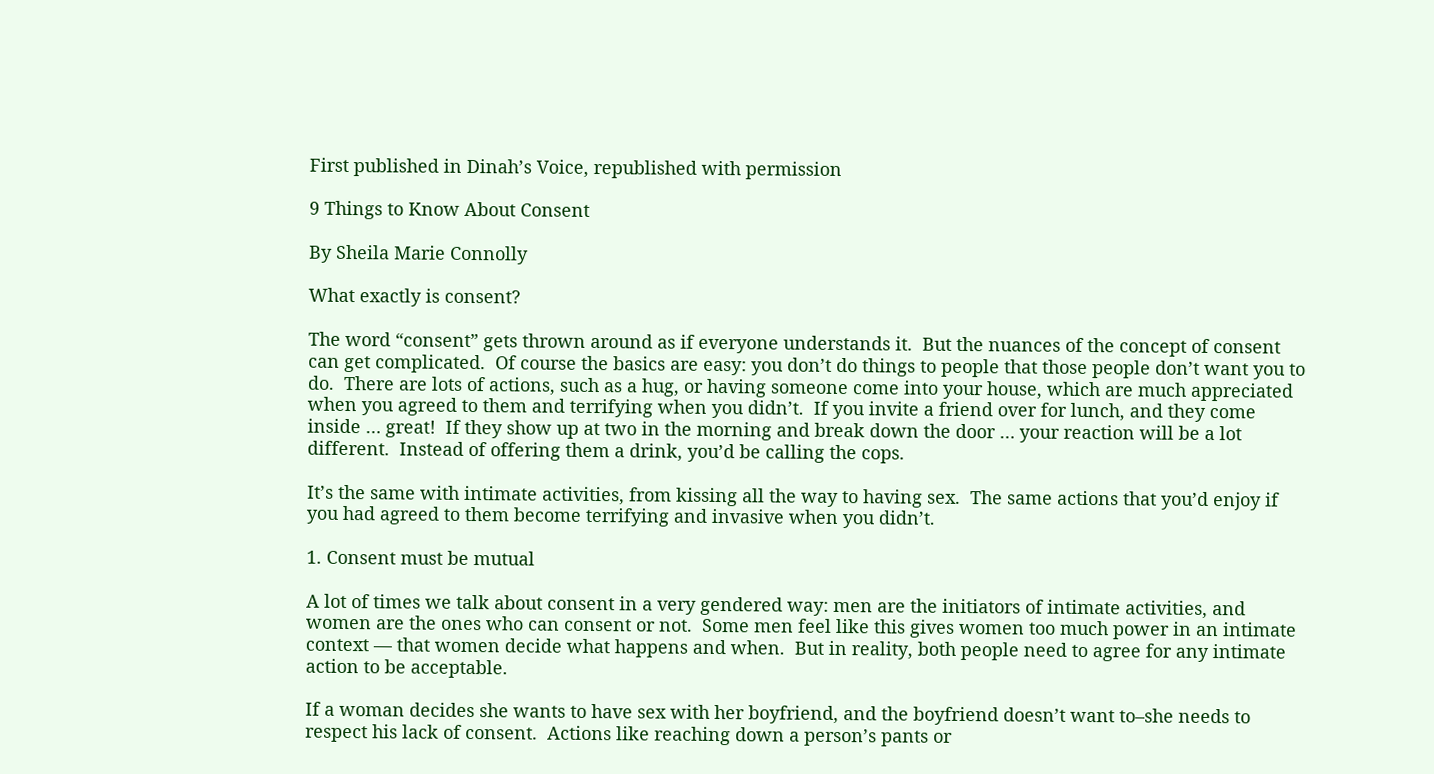First published in Dinah’s Voice, republished with permission

9 Things to Know About Consent

By Sheila Marie Connolly

What exactly is consent?

The word “consent” gets thrown around as if everyone understands it.  But the nuances of the concept of consent can get complicated.  Of course the basics are easy: you don’t do things to people that those people don’t want you to do.  There are lots of actions, such as a hug, or having someone come into your house, which are much appreciated when you agreed to them and terrifying when you didn’t.  If you invite a friend over for lunch, and they come inside … great!  If they show up at two in the morning and break down the door … your reaction will be a lot different.  Instead of offering them a drink, you’d be calling the cops.

It’s the same with intimate activities, from kissing all the way to having sex.  The same actions that you’d enjoy if you had agreed to them become terrifying and invasive when you didn’t.

1. Consent must be mutual

A lot of times we talk about consent in a very gendered way: men are the initiators of intimate activities, and women are the ones who can consent or not.  Some men feel like this gives women too much power in an intimate context — that women decide what happens and when.  But in reality, both people need to agree for any intimate action to be acceptable.

If a woman decides she wants to have sex with her boyfriend, and the boyfriend doesn’t want to–she needs to respect his lack of consent.  Actions like reaching down a person’s pants or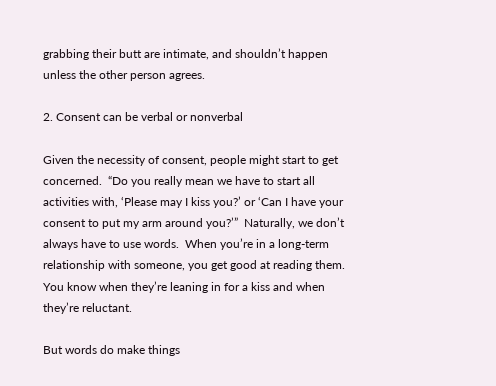grabbing their butt are intimate, and shouldn’t happen unless the other person agrees.

2. Consent can be verbal or nonverbal

Given the necessity of consent, people might start to get concerned.  “Do you really mean we have to start all activities with, ‘Please may I kiss you?’ or ‘Can I have your consent to put my arm around you?’”  Naturally, we don’t always have to use words.  When you’re in a long-term relationship with someone, you get good at reading them.  You know when they’re leaning in for a kiss and when they’re reluctant.

But words do make things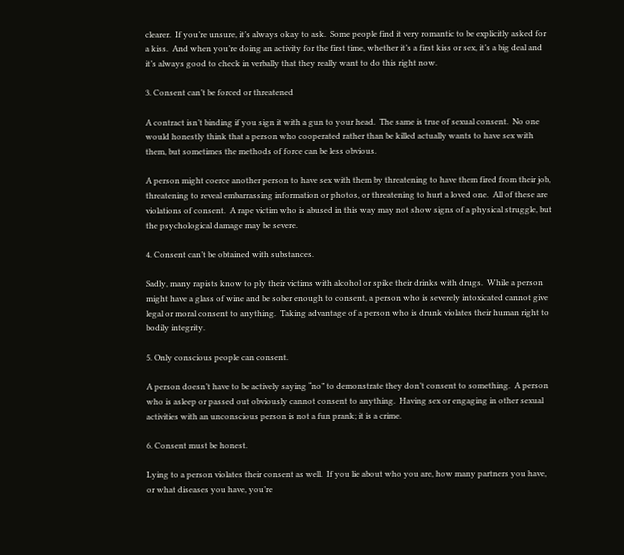clearer.  If you’re unsure, it’s always okay to ask.  Some people find it very romantic to be explicitly asked for a kiss.  And when you’re doing an activity for the first time, whether it’s a first kiss or sex, it’s a big deal and it’s always good to check in verbally that they really want to do this right now.

3. Consent can’t be forced or threatened

A contract isn’t binding if you sign it with a gun to your head.  The same is true of sexual consent.  No one would honestly think that a person who cooperated rather than be killed actually wants to have sex with them, but sometimes the methods of force can be less obvious.

A person might coerce another person to have sex with them by threatening to have them fired from their job, threatening to reveal embarrassing information or photos, or threatening to hurt a loved one.  All of these are violations of consent.  A rape victim who is abused in this way may not show signs of a physical struggle, but the psychological damage may be severe.

4. Consent can’t be obtained with substances.

Sadly, many rapists know to ply their victims with alcohol or spike their drinks with drugs.  While a person might have a glass of wine and be sober enough to consent, a person who is severely intoxicated cannot give legal or moral consent to anything.  Taking advantage of a person who is drunk violates their human right to bodily integrity.

5. Only conscious people can consent.

A person doesn’t have to be actively saying “no” to demonstrate they don’t consent to something.  A person who is asleep or passed out obviously cannot consent to anything.  Having sex or engaging in other sexual activities with an unconscious person is not a fun prank; it is a crime.

6. Consent must be honest.

Lying to a person violates their consent as well.  If you lie about who you are, how many partners you have, or what diseases you have, you’re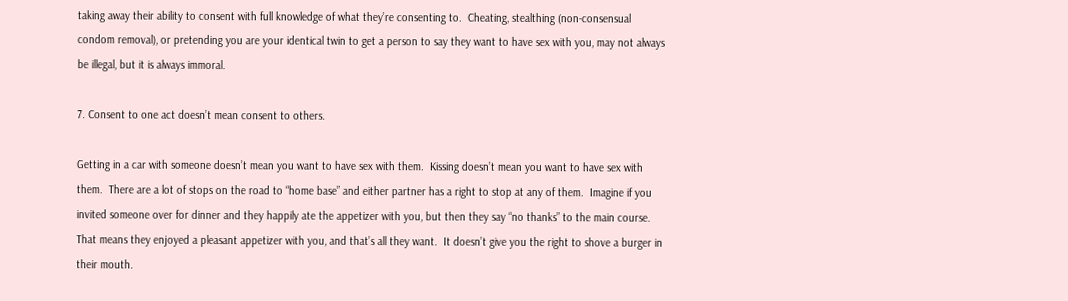taking away their ability to consent with full knowledge of what they’re consenting to.  Cheating, stealthing (non-consensual condom removal), or pretending you are your identical twin to get a person to say they want to have sex with you, may not always be illegal, but it is always immoral.

7. Consent to one act doesn’t mean consent to others.

Getting in a car with someone doesn’t mean you want to have sex with them.  Kissing doesn’t mean you want to have sex with them.  There are a lot of stops on the road to “home base” and either partner has a right to stop at any of them.  Imagine if you invited someone over for dinner and they happily ate the appetizer with you, but then they say “no thanks” to the main course.  That means they enjoyed a pleasant appetizer with you, and that’s all they want.  It doesn’t give you the right to shove a burger in their mouth.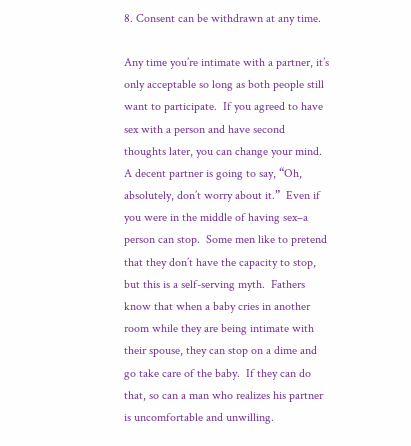8. Consent can be withdrawn at any time.

Any time you’re intimate with a partner, it’s only acceptable so long as both people still want to participate.  If you agreed to have sex with a person and have second thoughts later, you can change your mind.  A decent partner is going to say, “Oh, absolutely, don’t worry about it.”  Even if you were in the middle of having sex–a person can stop.  Some men like to pretend that they don’t have the capacity to stop, but this is a self-serving myth.  Fathers know that when a baby cries in another room while they are being intimate with their spouse, they can stop on a dime and go take care of the baby.  If they can do that, so can a man who realizes his partner is uncomfortable and unwilling.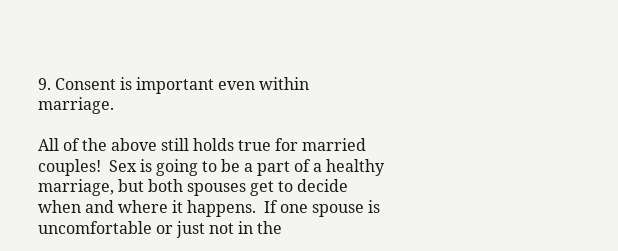9. Consent is important even within marriage.

All of the above still holds true for married couples!  Sex is going to be a part of a healthy marriage, but both spouses get to decide when and where it happens.  If one spouse is uncomfortable or just not in the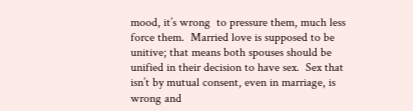mood, it’s wrong  to pressure them, much less force them.  Married love is supposed to be unitive; that means both spouses should be unified in their decision to have sex.  Sex that isn’t by mutual consent, even in marriage, is wrong and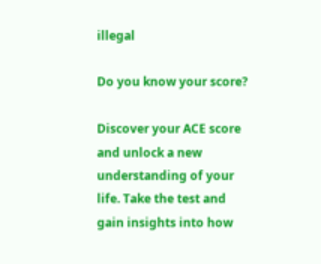illegal

Do you know your score?

Discover your ACE score and unlock a new understanding of your life. Take the test and gain insights into how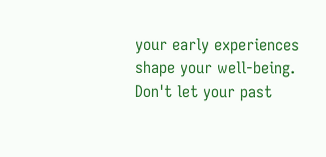your early experiences shape your well-being. Don't let your past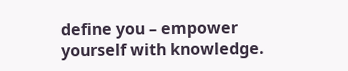define you – empower yourself with knowledge.